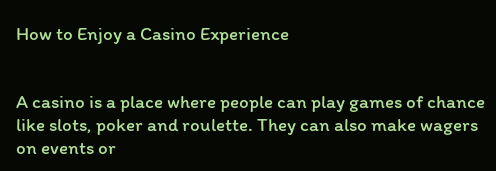How to Enjoy a Casino Experience


A casino is a place where people can play games of chance like slots, poker and roulette. They can also make wagers on events or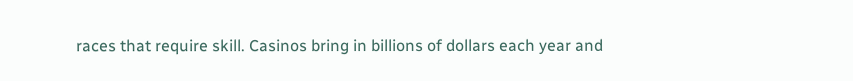races that require skill. Casinos bring in billions of dollars each year and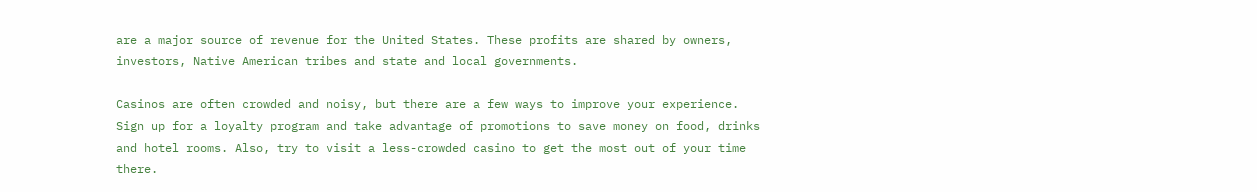are a major source of revenue for the United States. These profits are shared by owners, investors, Native American tribes and state and local governments.

Casinos are often crowded and noisy, but there are a few ways to improve your experience. Sign up for a loyalty program and take advantage of promotions to save money on food, drinks and hotel rooms. Also, try to visit a less-crowded casino to get the most out of your time there.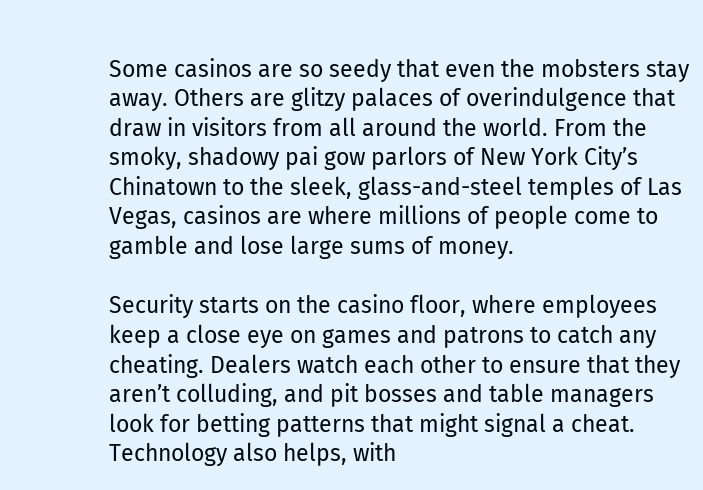Some casinos are so seedy that even the mobsters stay away. Others are glitzy palaces of overindulgence that draw in visitors from all around the world. From the smoky, shadowy pai gow parlors of New York City’s Chinatown to the sleek, glass-and-steel temples of Las Vegas, casinos are where millions of people come to gamble and lose large sums of money.

Security starts on the casino floor, where employees keep a close eye on games and patrons to catch any cheating. Dealers watch each other to ensure that they aren’t colluding, and pit bosses and table managers look for betting patterns that might signal a cheat. Technology also helps, with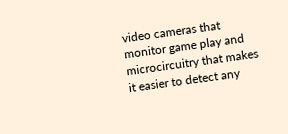video cameras that monitor game play and microcircuitry that makes it easier to detect any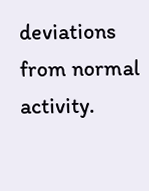deviations from normal activity.